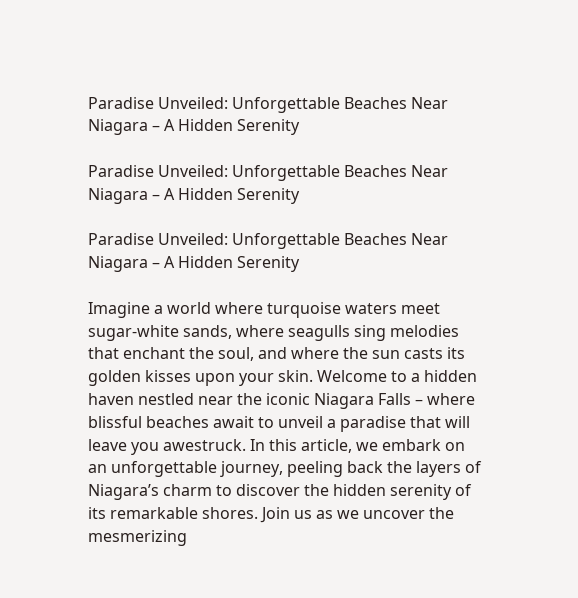Paradise Unveiled: Unforgettable Beaches Near Niagara – A Hidden Serenity

Paradise Unveiled: Unforgettable Beaches Near Niagara – A Hidden Serenity

Paradise Unveiled: Unforgettable Beaches Near Niagara – A Hidden Serenity

Imagine a world where turquoise waters meet sugar-white sands, where seagulls sing melodies that enchant the soul, and where the sun casts its golden kisses upon your skin. Welcome to a hidden haven nestled near the iconic Niagara Falls – where blissful beaches await to unveil a paradise that will leave you awestruck. In this article, we embark on an unforgettable journey, peeling back the layers of Niagara’s charm to discover the hidden serenity of its remarkable shores. Join us as we uncover the mesmerizing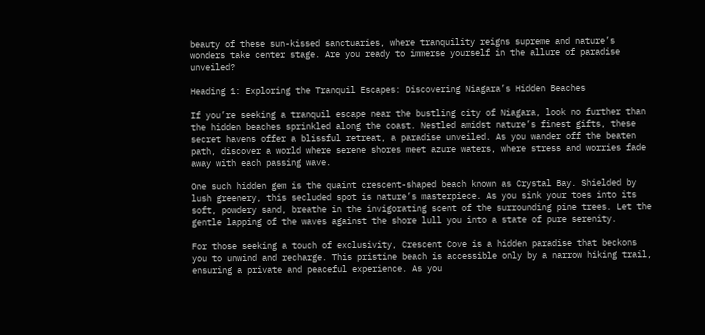beauty of these sun-kissed sanctuaries, where tranquility reigns supreme and nature’s wonders take center stage. Are you ready to immerse yourself in the allure of paradise unveiled?

Heading 1: Exploring the Tranquil Escapes: Discovering Niagara’s Hidden Beaches

If you’re seeking a tranquil escape near the bustling city of Niagara, look no further than the hidden beaches sprinkled along the coast. Nestled amidst nature’s finest gifts, these secret havens offer a blissful retreat, a paradise unveiled. As you wander off the beaten path, discover a world where serene shores meet azure waters, where stress and worries fade away with each passing wave.

One such hidden gem is the quaint crescent-shaped beach known as Crystal Bay. Shielded by lush greenery, this secluded spot is nature’s masterpiece. As you sink your toes into its soft, powdery sand, breathe in the invigorating scent of the surrounding pine trees. Let the gentle lapping of the waves against the shore lull you into a state of pure serenity.

For those seeking a touch of exclusivity, Crescent Cove is a hidden paradise that beckons you to unwind and recharge. This pristine beach is accessible only by a narrow hiking trail, ensuring a private and peaceful experience. As you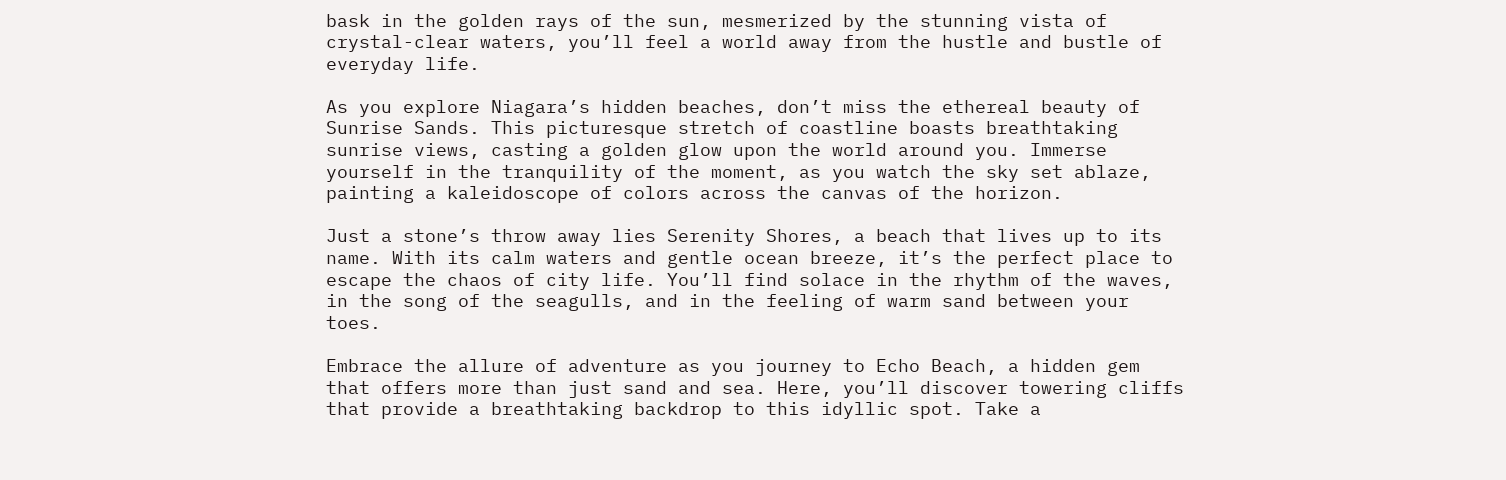bask in the golden rays of the sun, mesmerized by the stunning vista of crystal-clear waters, you’ll feel a world away from the hustle and bustle of everyday life.

As you explore Niagara’s hidden beaches, don’t miss the ethereal beauty of Sunrise Sands. This picturesque stretch of coastline boasts breathtaking sunrise views, casting a golden glow upon the world around you. Immerse yourself in the tranquility of the moment, as you watch the sky set ablaze, painting a kaleidoscope of colors across the canvas of the horizon.

Just a stone’s throw away lies Serenity Shores, a beach that lives up to its name. With its calm waters and gentle ocean breeze, it’s the perfect place to escape the chaos of city life. You’ll find solace in the rhythm of the waves, in the song of the seagulls, and in the feeling of warm sand between your toes.

Embrace the allure of adventure as you journey to Echo Beach, a hidden gem that offers more than just sand and sea. Here, you’ll discover towering cliffs that provide a breathtaking backdrop to this idyllic spot. Take a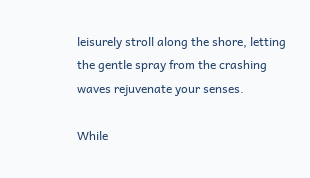leisurely stroll along the shore, letting the gentle spray from the crashing waves rejuvenate your senses.

While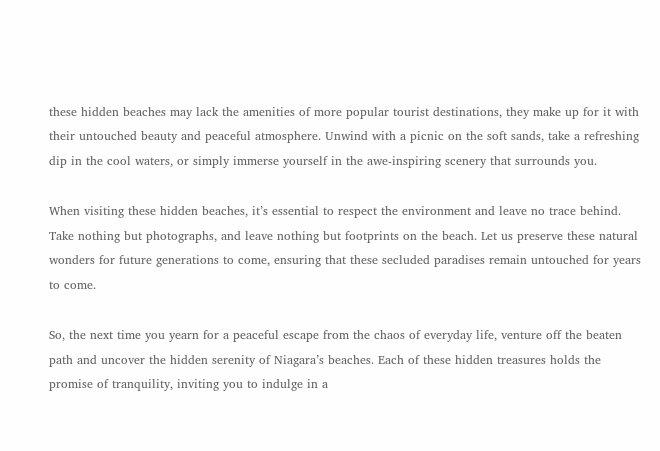these hidden beaches may lack the amenities of more popular tourist destinations, they make up for it with their untouched beauty and peaceful atmosphere. Unwind with a picnic on the soft sands, take a refreshing dip in the cool waters, or simply immerse yourself in the awe-inspiring scenery that surrounds you.

When visiting these hidden beaches, it’s essential to respect the environment and leave no trace behind. Take nothing but photographs, and leave nothing but footprints on the beach. Let us preserve these natural wonders for future generations to come, ensuring that these secluded paradises remain untouched for years to come.

So, the next time you yearn for a peaceful escape from the chaos of everyday life, venture off the beaten path and uncover the hidden serenity of Niagara’s beaches. Each of these hidden treasures holds the promise of tranquility, inviting you to indulge in a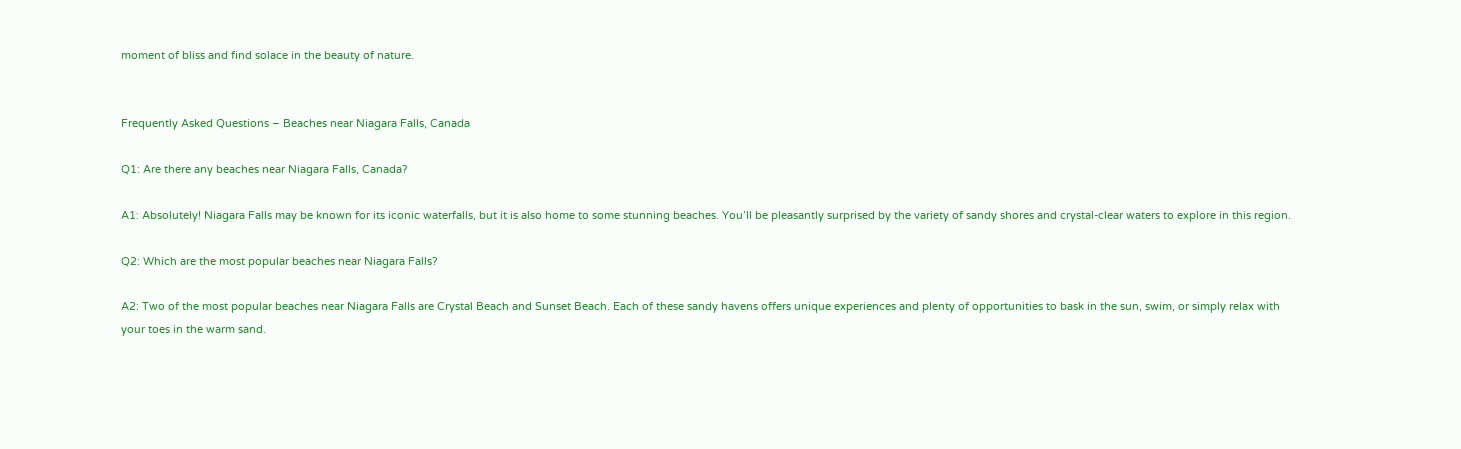moment of bliss and find solace in the beauty of nature.


Frequently Asked Questions – Beaches near Niagara Falls, Canada

Q1: Are there any beaches near Niagara Falls, Canada?

A1: Absolutely! Niagara Falls may be known for its iconic waterfalls, but it is also home to some stunning beaches. You’ll be pleasantly surprised by the variety of sandy shores and crystal-clear waters to explore in this region.

Q2: Which are the most popular beaches near Niagara Falls?

A2: Two of the most popular beaches near Niagara Falls are Crystal Beach and Sunset Beach. Each of these sandy havens offers unique experiences and plenty of opportunities to bask in the sun, swim, or simply relax with your toes in the warm sand.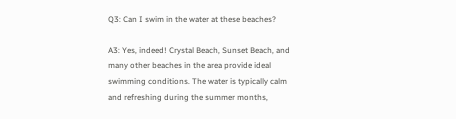Q3: Can I swim in the water at these beaches?

A3: Yes, indeed! Crystal Beach, Sunset Beach, and many other beaches in the area provide ideal swimming conditions. The water is typically calm and refreshing during the summer months,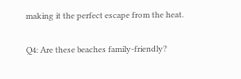making it the perfect escape from the heat.

Q4: Are these beaches family-friendly?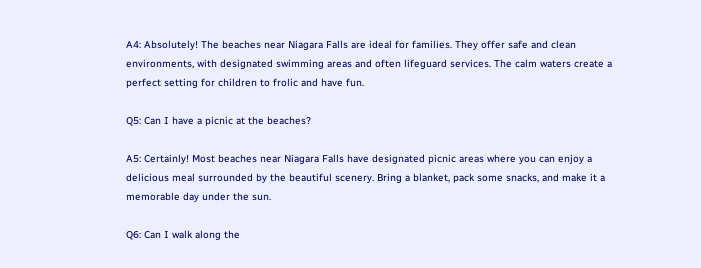A4: Absolutely! The beaches near Niagara Falls are ideal for families. They offer safe and clean environments, with designated swimming areas and often lifeguard services. The calm waters create a perfect setting for children to frolic and have fun.

Q5: Can I have a picnic at the beaches?

A5: Certainly! Most beaches near Niagara Falls have designated picnic areas where you can enjoy a delicious meal surrounded by the beautiful scenery. Bring a blanket, pack some snacks, and make it a memorable day under the sun.

Q6: Can I walk along the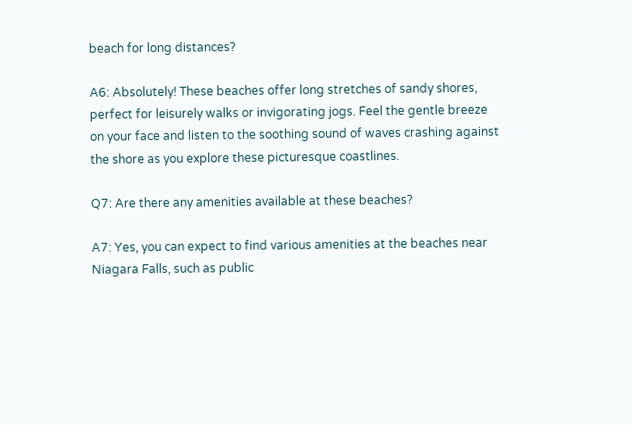beach for long distances?

A6: Absolutely! These beaches offer long stretches of sandy shores, perfect for leisurely walks or invigorating jogs. Feel the gentle breeze on your face and listen to the soothing sound of waves crashing against the shore as you explore these picturesque coastlines.

Q7: Are there any amenities available at these beaches?

A7: Yes, you can expect to find various amenities at the beaches near Niagara Falls, such as public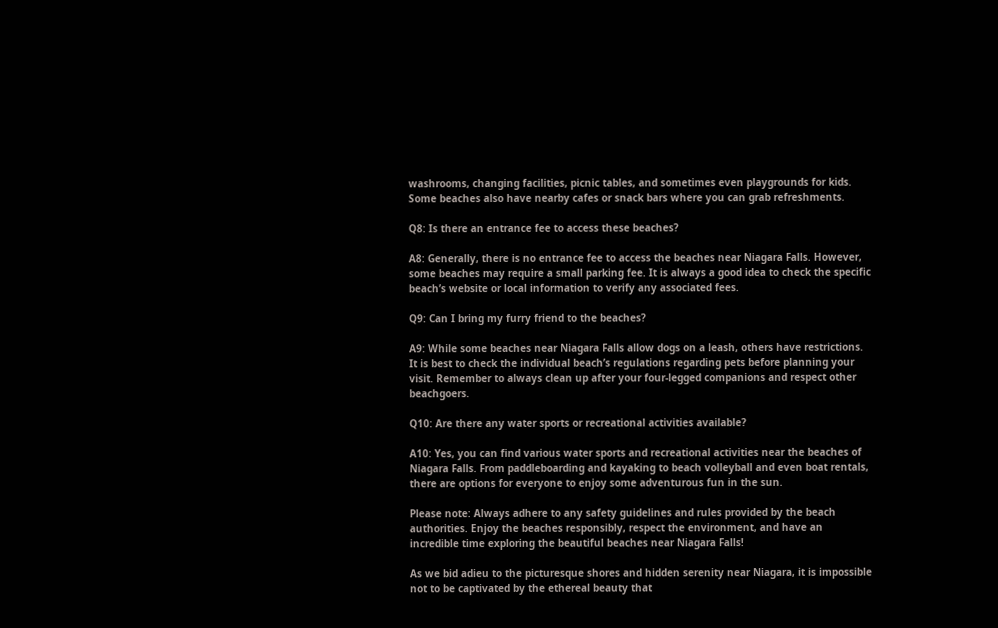washrooms, changing facilities, picnic tables, and sometimes even playgrounds for kids. Some beaches also have nearby cafes or snack bars where you can grab refreshments.

Q8: Is there an entrance fee to access these beaches?

A8: Generally, there is no entrance fee to access the beaches near Niagara Falls. However, some beaches may require a small parking fee. It is always a good idea to check the specific beach’s website or local information to verify any associated fees.

Q9: Can I bring my furry friend to the beaches?

A9: While some beaches near Niagara Falls allow dogs on a leash, others have restrictions. It is best to check the individual beach’s regulations regarding pets before planning your visit. Remember to always clean up after your four-legged companions and respect other beachgoers.

Q10: Are there any water sports or recreational activities available?

A10: Yes, you can find various water sports and recreational activities near the beaches of Niagara Falls. From paddleboarding and kayaking to beach volleyball and even boat rentals, there are options for everyone to enjoy some adventurous fun in the sun.

Please note: Always adhere to any safety guidelines and rules provided by the beach authorities. Enjoy the beaches responsibly, respect the environment, and have an incredible time exploring the beautiful beaches near Niagara Falls!

As we bid adieu to the picturesque shores and hidden serenity near Niagara, it is impossible not to be captivated by the ethereal beauty that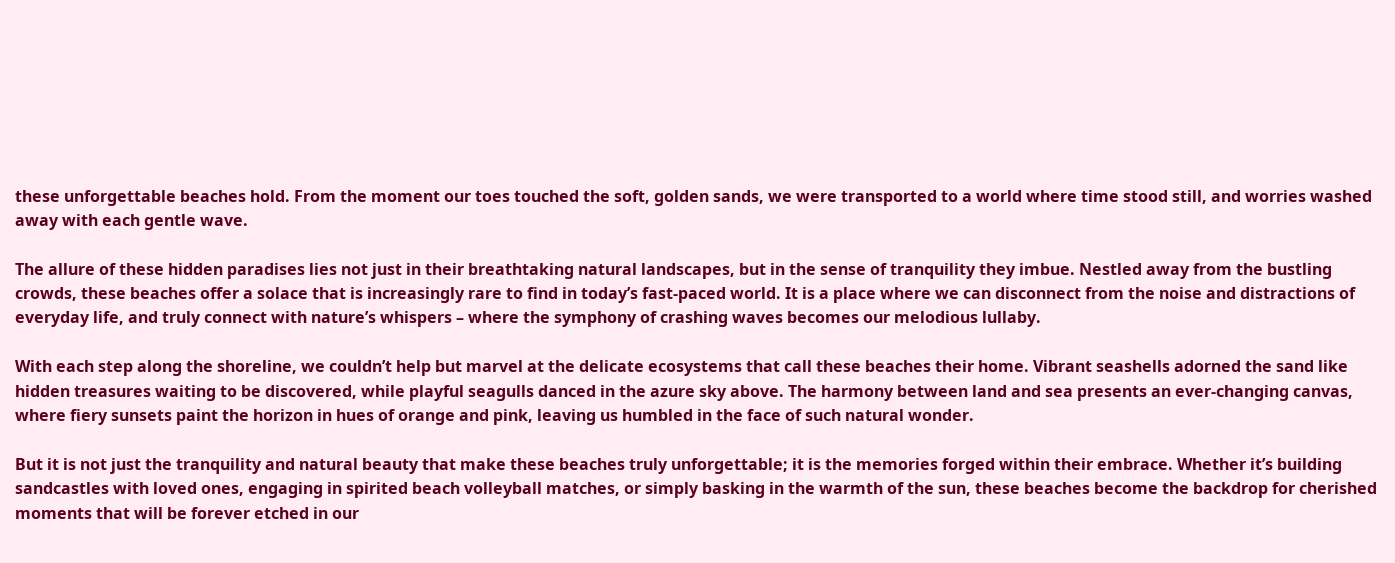these unforgettable beaches hold. From the moment our toes touched the soft, golden sands, we were transported to a world where time stood still, and worries washed away with each gentle wave.

The allure of these hidden paradises lies not just in their breathtaking natural landscapes, but in the sense of tranquility they imbue. Nestled away from the bustling crowds, these beaches offer a solace that is increasingly rare to find in today’s fast-paced world. It is a place where we can disconnect from the noise and distractions of everyday life, and truly connect with nature’s whispers – where the symphony of crashing waves becomes our melodious lullaby.

With each step along the shoreline, we couldn’t help but marvel at the delicate ecosystems that call these beaches their home. Vibrant seashells adorned the sand like hidden treasures waiting to be discovered, while playful seagulls danced in the azure sky above. The harmony between land and sea presents an ever-changing canvas, where fiery sunsets paint the horizon in hues of orange and pink, leaving us humbled in the face of such natural wonder.

But it is not just the tranquility and natural beauty that make these beaches truly unforgettable; it is the memories forged within their embrace. Whether it’s building sandcastles with loved ones, engaging in spirited beach volleyball matches, or simply basking in the warmth of the sun, these beaches become the backdrop for cherished moments that will be forever etched in our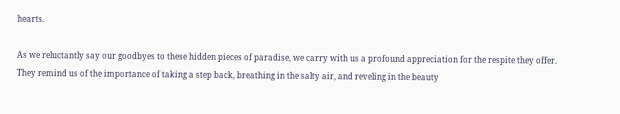hearts.

As we reluctantly say our goodbyes to these hidden pieces of paradise, we carry with us a profound appreciation for the respite they offer. They remind us of the importance of taking a step back, breathing in the salty air, and reveling in the beauty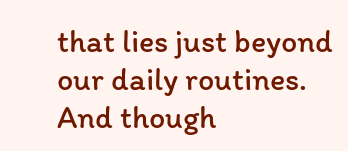that lies just beyond our daily routines. And though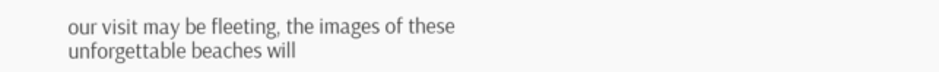our visit may be fleeting, the images of these unforgettable beaches will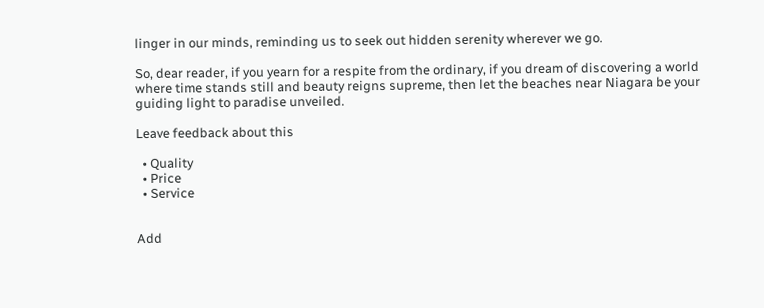linger in our minds, reminding us to seek out hidden serenity wherever we go.

So, dear reader, if you yearn for a respite from the ordinary, if you dream of discovering a world where time stands still and beauty reigns supreme, then let the beaches near Niagara be your guiding light to paradise unveiled.

Leave feedback about this

  • Quality
  • Price
  • Service


Add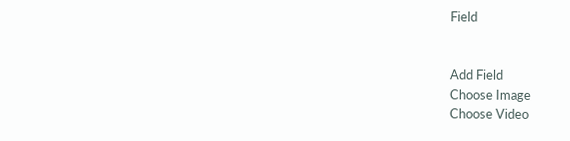Field


Add Field
Choose Image
Choose Video